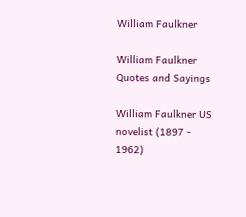William Faulkner

William Faulkner Quotes and Sayings

William Faulkner US novelist (1897 - 1962)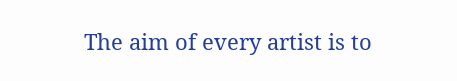The aim of every artist is to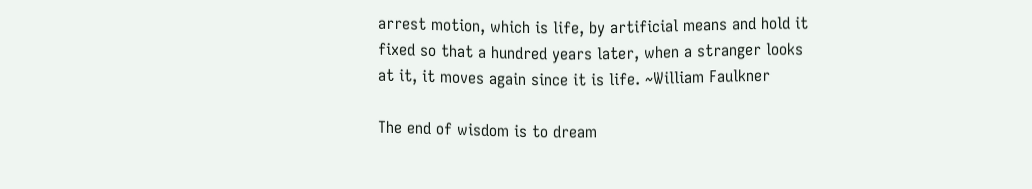arrest motion, which is life, by artificial means and hold it fixed so that a hundred years later, when a stranger looks at it, it moves again since it is life. ~William Faulkner

The end of wisdom is to dream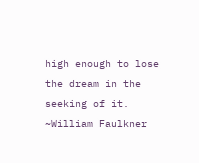high enough to lose the dream in the seeking of it. ~William Faulkner